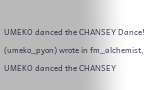UMEKO danced the CHANSEY Dance! (umeko_pyon) wrote in fm_alchemist,
UMEKO danced the CHANSEY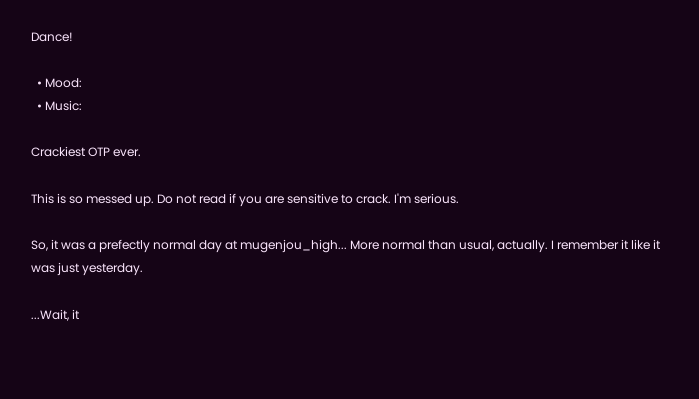Dance!

  • Mood:
  • Music:

Crackiest OTP ever.

This is so messed up. Do not read if you are sensitive to crack. I'm serious.

So, it was a prefectly normal day at mugenjou_high... More normal than usual, actually. I remember it like it was just yesterday.

...Wait, it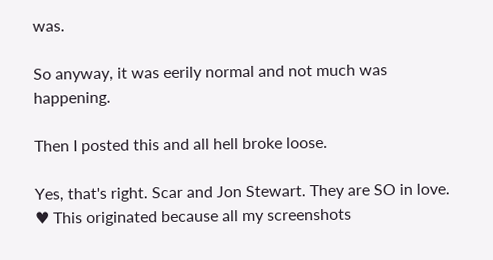was.

So anyway, it was eerily normal and not much was happening.

Then I posted this and all hell broke loose.

Yes, that's right. Scar and Jon Stewart. They are SO in love. ♥ This originated because all my screenshots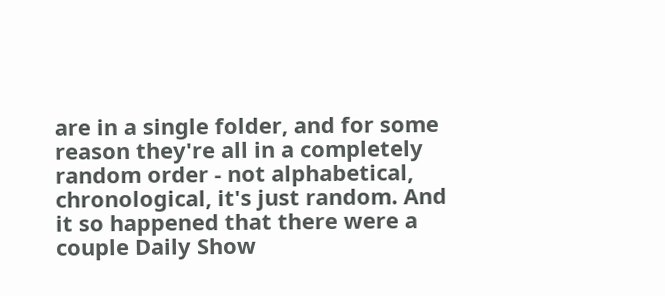are in a single folder, and for some reason they're all in a completely random order - not alphabetical, chronological, it's just random. And it so happened that there were a couple Daily Show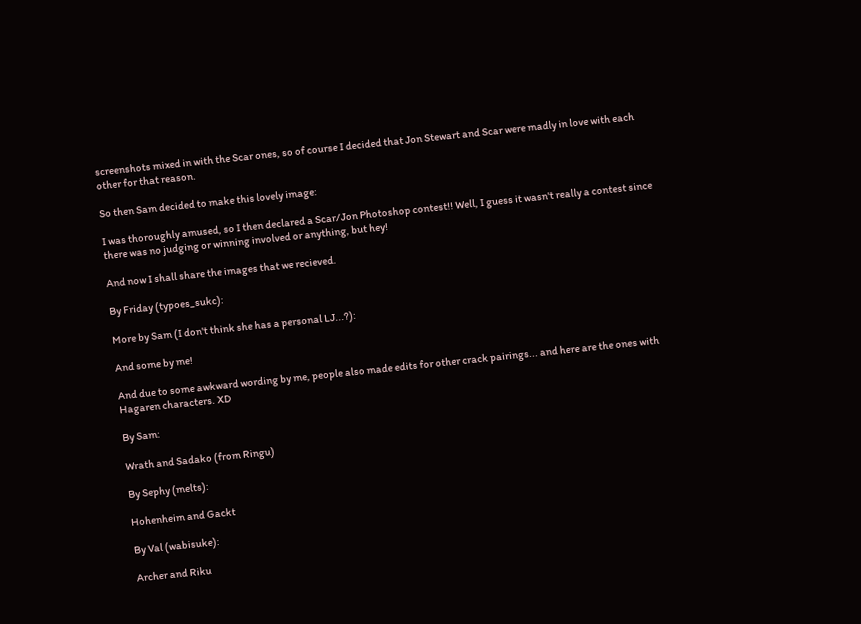screenshots mixed in with the Scar ones, so of course I decided that Jon Stewart and Scar were madly in love with each other for that reason.

So then Sam decided to make this lovely image:

I was thoroughly amused, so I then declared a Scar/Jon Photoshop contest!! Well, I guess it wasn't really a contest since there was no judging or winning involved or anything, but hey!

And now I shall share the images that we recieved.

By Friday (typoes_sukc):

More by Sam (I don't think she has a personal LJ...?):

And some by me!

And due to some awkward wording by me, people also made edits for other crack pairings... and here are the ones with Hagaren characters. XD

By Sam:

Wrath and Sadako (from Ringu)

By Sephy (melts):

Hohenheim and Gackt

By Val (wabisuke):

Archer and Riku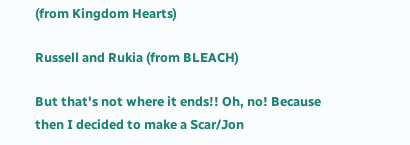(from Kingdom Hearts)

Russell and Rukia (from BLEACH)

But that's not where it ends!! Oh, no! Because then I decided to make a Scar/Jon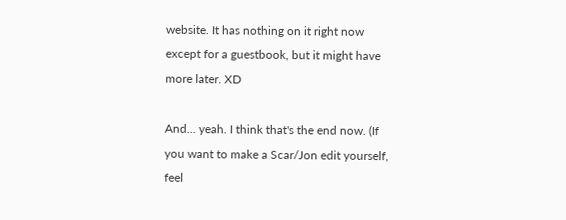website. It has nothing on it right now except for a guestbook, but it might have more later. XD

And... yeah. I think that's the end now. (If you want to make a Scar/Jon edit yourself, feel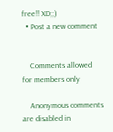free!! XD;;)
  • Post a new comment


    Comments allowed for members only

    Anonymous comments are disabled in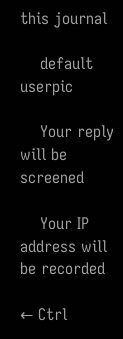this journal

    default userpic

    Your reply will be screened

    Your IP address will be recorded

← Ctrl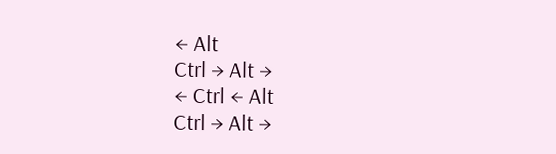← Alt
Ctrl → Alt →
← Ctrl ← Alt
Ctrl → Alt →